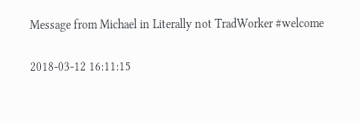Message from Michael in Literally not TradWorker #welcome

2018-03-12 16:11:15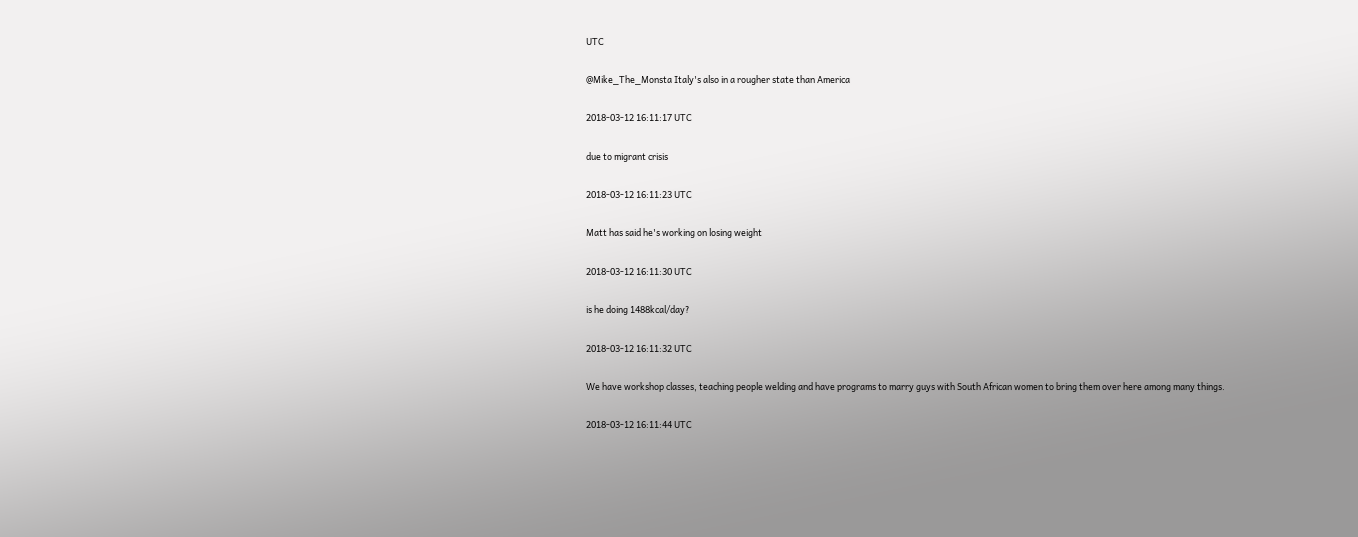UTC

@Mike_The_Monsta Italy's also in a rougher state than America

2018-03-12 16:11:17 UTC

due to migrant crisis

2018-03-12 16:11:23 UTC

Matt has said he's working on losing weight

2018-03-12 16:11:30 UTC

is he doing 1488kcal/day?

2018-03-12 16:11:32 UTC

We have workshop classes, teaching people welding and have programs to marry guys with South African women to bring them over here among many things.

2018-03-12 16:11:44 UTC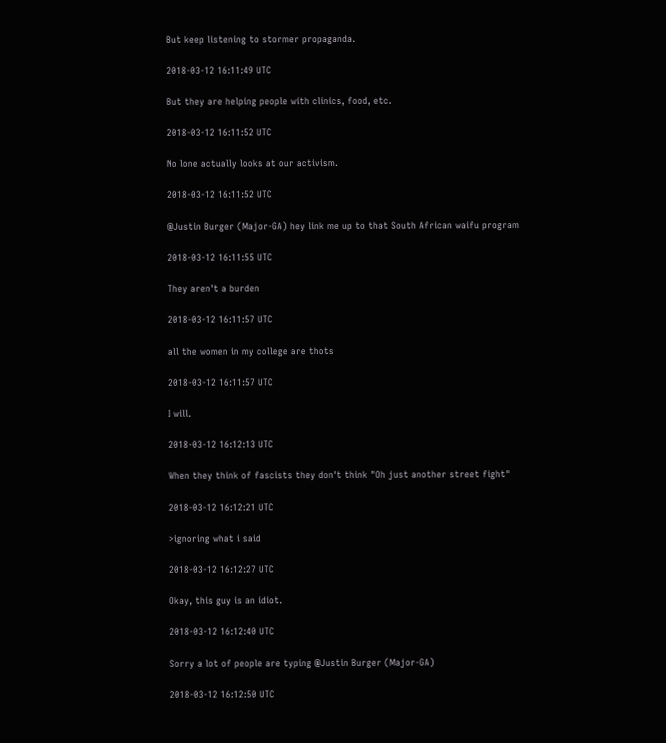But keep listening to stormer propaganda.

2018-03-12 16:11:49 UTC

But they are helping people with clinics, food, etc.

2018-03-12 16:11:52 UTC

No lone actually looks at our activism.

2018-03-12 16:11:52 UTC

@Justin Burger (Major-GA) hey link me up to that South African waifu program

2018-03-12 16:11:55 UTC

They aren't a burden

2018-03-12 16:11:57 UTC

all the women in my college are thots

2018-03-12 16:11:57 UTC

I will.

2018-03-12 16:12:13 UTC

When they think of fascists they don't think "Oh just another street fight"

2018-03-12 16:12:21 UTC

>ignoring what i said

2018-03-12 16:12:27 UTC

Okay, this guy is an idiot.

2018-03-12 16:12:40 UTC

Sorry a lot of people are typing @Justin Burger (Major-GA)

2018-03-12 16:12:50 UTC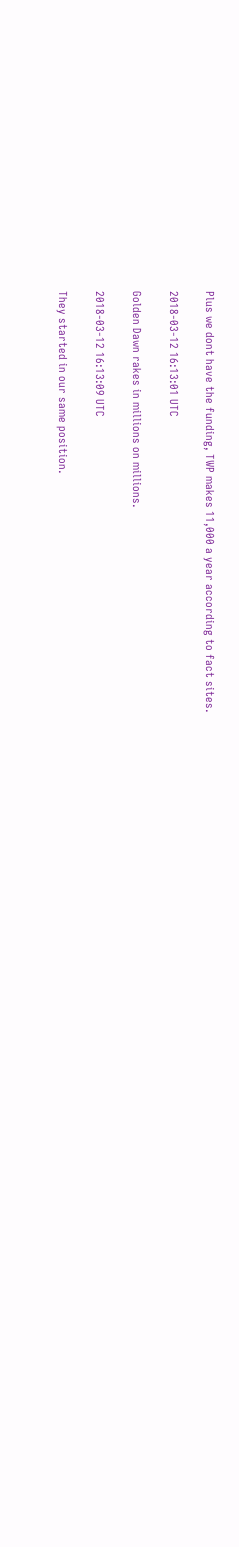Plus we dont have the funding, TWP makes 11,000 a year according to fact sites.

2018-03-12 16:13:01 UTC

Golden Dawn rakes in millions on millions.

2018-03-12 16:13:09 UTC

They started in our same position.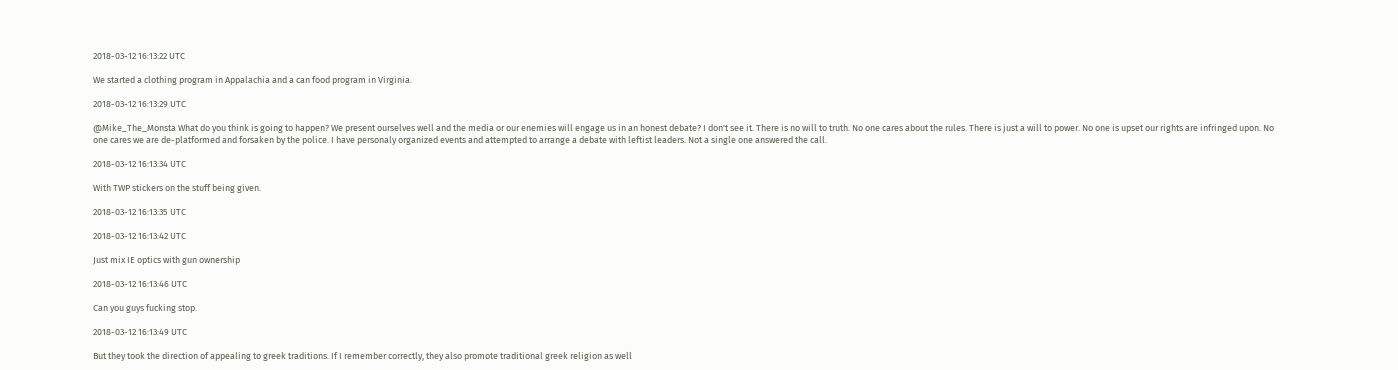2018-03-12 16:13:22 UTC

We started a clothing program in Appalachia and a can food program in Virginia.

2018-03-12 16:13:29 UTC

@Mike_The_Monsta What do you think is going to happen? We present ourselves well and the media or our enemies will engage us in an honest debate? I don't see it. There is no will to truth. No one cares about the rules. There is just a will to power. No one is upset our rights are infringed upon. No one cares we are de-platformed and forsaken by the police. I have personaly organized events and attempted to arrange a debate with leftist leaders. Not a single one answered the call.

2018-03-12 16:13:34 UTC

With TWP stickers on the stuff being given.

2018-03-12 16:13:35 UTC

2018-03-12 16:13:42 UTC

Just mix IE optics with gun ownership

2018-03-12 16:13:46 UTC

Can you guys fucking stop.

2018-03-12 16:13:49 UTC

But they took the direction of appealing to greek traditions. If I remember correctly, they also promote traditional greek religion as well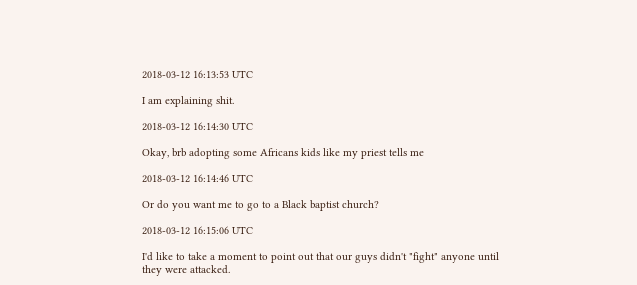2018-03-12 16:13:53 UTC

I am explaining shit.

2018-03-12 16:14:30 UTC

Okay, brb adopting some Africans kids like my priest tells me

2018-03-12 16:14:46 UTC

Or do you want me to go to a Black baptist church?

2018-03-12 16:15:06 UTC

I'd like to take a moment to point out that our guys didn't "fight" anyone until they were attacked.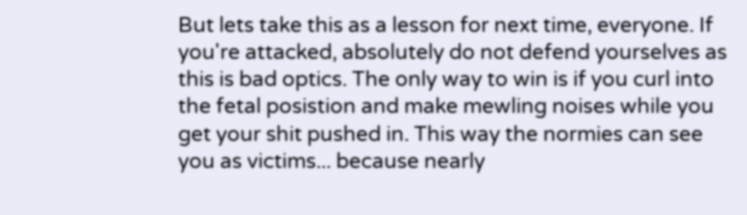But lets take this as a lesson for next time, everyone. If you're attacked, absolutely do not defend yourselves as this is bad optics. The only way to win is if you curl into the fetal posistion and make mewling noises while you get your shit pushed in. This way the normies can see you as victims... because nearly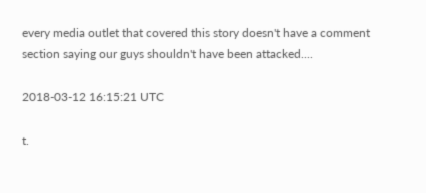every media outlet that covered this story doesn't have a comment section saying our guys shouldn't have been attacked....

2018-03-12 16:15:21 UTC

t.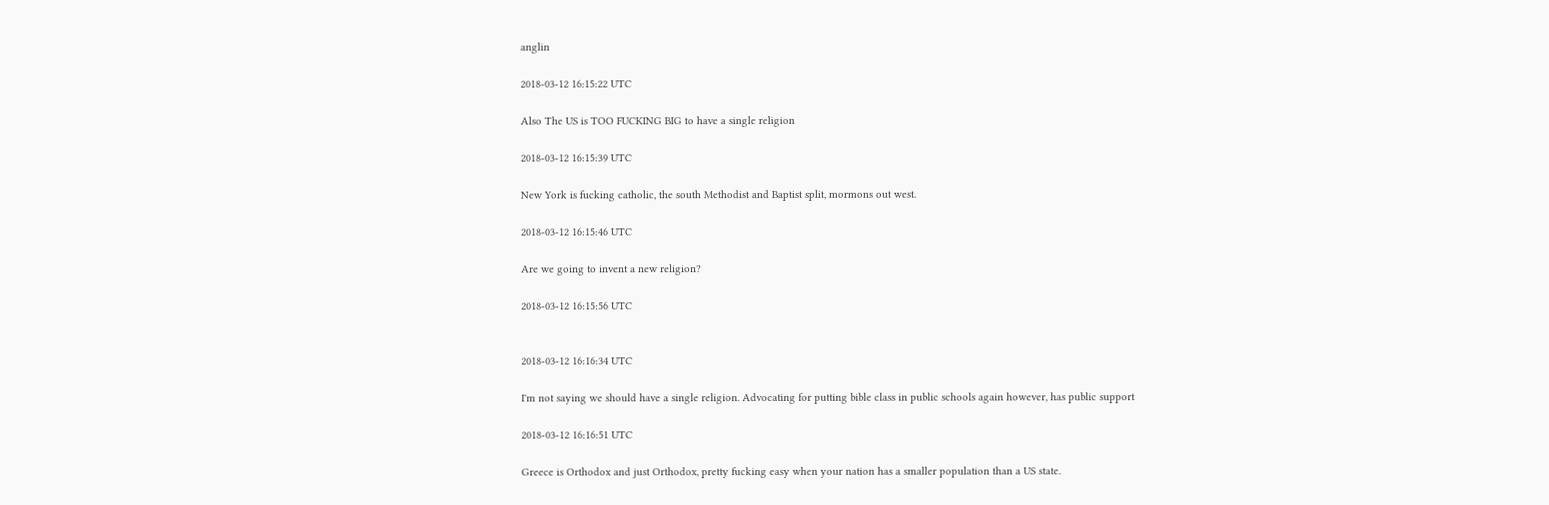anglin

2018-03-12 16:15:22 UTC

Also The US is TOO FUCKING BIG to have a single religion

2018-03-12 16:15:39 UTC

New York is fucking catholic, the south Methodist and Baptist split, mormons out west.

2018-03-12 16:15:46 UTC

Are we going to invent a new religion?

2018-03-12 16:15:56 UTC


2018-03-12 16:16:34 UTC

I'm not saying we should have a single religion. Advocating for putting bible class in public schools again however, has public support

2018-03-12 16:16:51 UTC

Greece is Orthodox and just Orthodox, pretty fucking easy when your nation has a smaller population than a US state.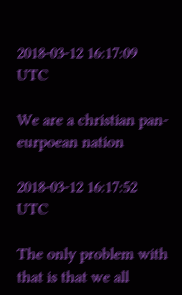2018-03-12 16:17:09 UTC

We are a christian pan-eurpoean nation

2018-03-12 16:17:52 UTC

The only problem with that is that we all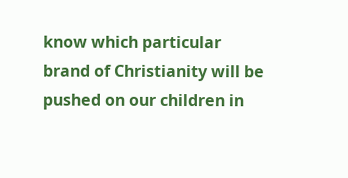know which particular brand of Christianity will be pushed on our children in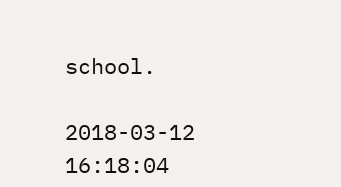school.

2018-03-12 16:18:04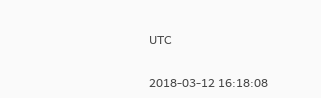UTC


2018-03-12 16:18:08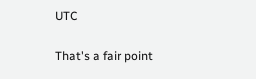UTC

That's a fair point